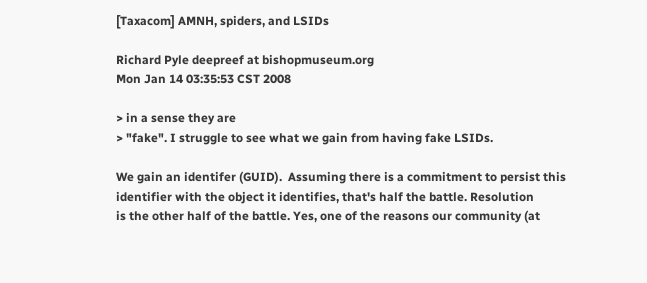[Taxacom] AMNH, spiders, and LSIDs

Richard Pyle deepreef at bishopmuseum.org
Mon Jan 14 03:35:53 CST 2008

> in a sense they are
> "fake". I struggle to see what we gain from having fake LSIDs.

We gain an identifer (GUID).  Assuming there is a commitment to persist this
identifier with the object it identifies, that's half the battle. Resolution
is the other half of the battle. Yes, one of the reasons our community (at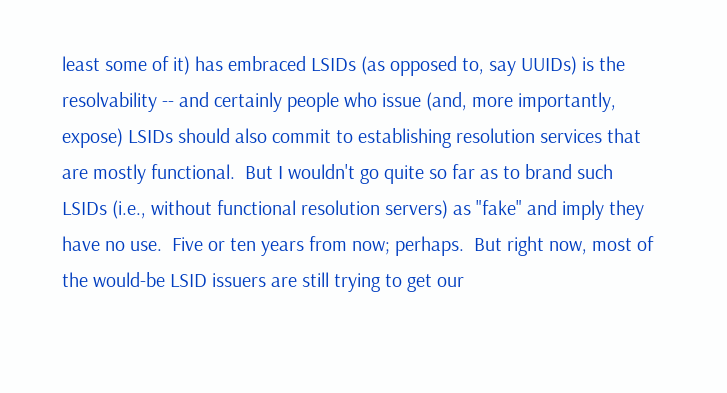least some of it) has embraced LSIDs (as opposed to, say UUIDs) is the
resolvability -- and certainly people who issue (and, more importantly,
expose) LSIDs should also commit to establishing resolution services that
are mostly functional.  But I wouldn't go quite so far as to brand such
LSIDs (i.e., without functional resolution servers) as "fake" and imply they
have no use.  Five or ten years from now; perhaps.  But right now, most of
the would-be LSID issuers are still trying to get our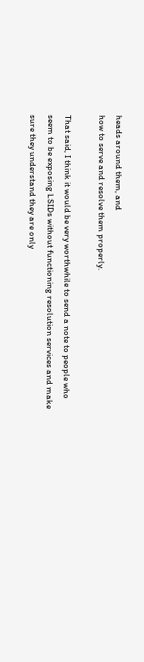heads around them, and
how to serve and resolve them properly.

That said, I think it would be very worthwhile to send a note to people who
seem to be exposing LSIDs without functioning resolution services and make
sure they understand they are only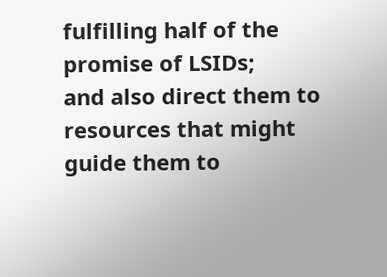fulfilling half of the promise of LSIDs;
and also direct them to resources that might guide them to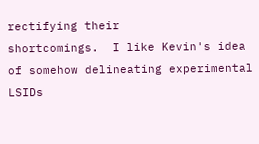rectifying their
shortcomings.  I like Kevin's idea of somehow delineating experimental LSIDs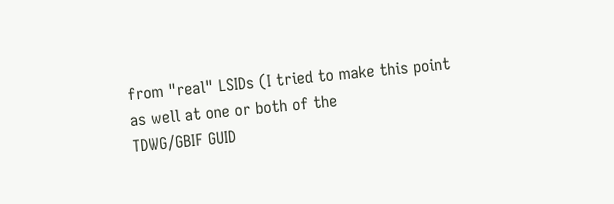from "real" LSIDs (I tried to make this point as well at one or both of the
TDWG/GBIF GUID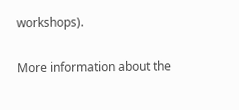workshops).


More information about the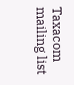Taxacom mailing list